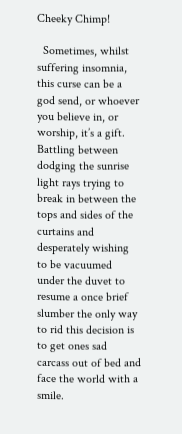Cheeky Chimp!

  Sometimes, whilst suffering insomnia, this curse can be a god send, or whoever you believe in, or worship, it’s a gift. Battling between dodging the sunrise light rays trying to break in between the tops and sides of the curtains and desperately wishing to be vacuumed under the duvet to resume a once brief slumber the only way to rid this decision is to get ones sad carcass out of bed and face the world with a smile.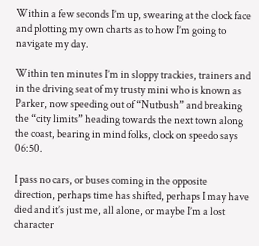Within a few seconds I’m up, swearing at the clock face and plotting my own charts as to how I’m going to navigate my day.

Within ten minutes I’m in sloppy trackies, trainers and in the driving seat of my trusty mini who is known as Parker, now speeding out of “Nutbush” and breaking the “city limits” heading towards the next town along the coast, bearing in mind folks, clock on speedo says 06:50.

I pass no cars, or buses coming in the opposite direction, perhaps time has shifted, perhaps I may have died and it’s just me, all alone, or maybe I’m a lost character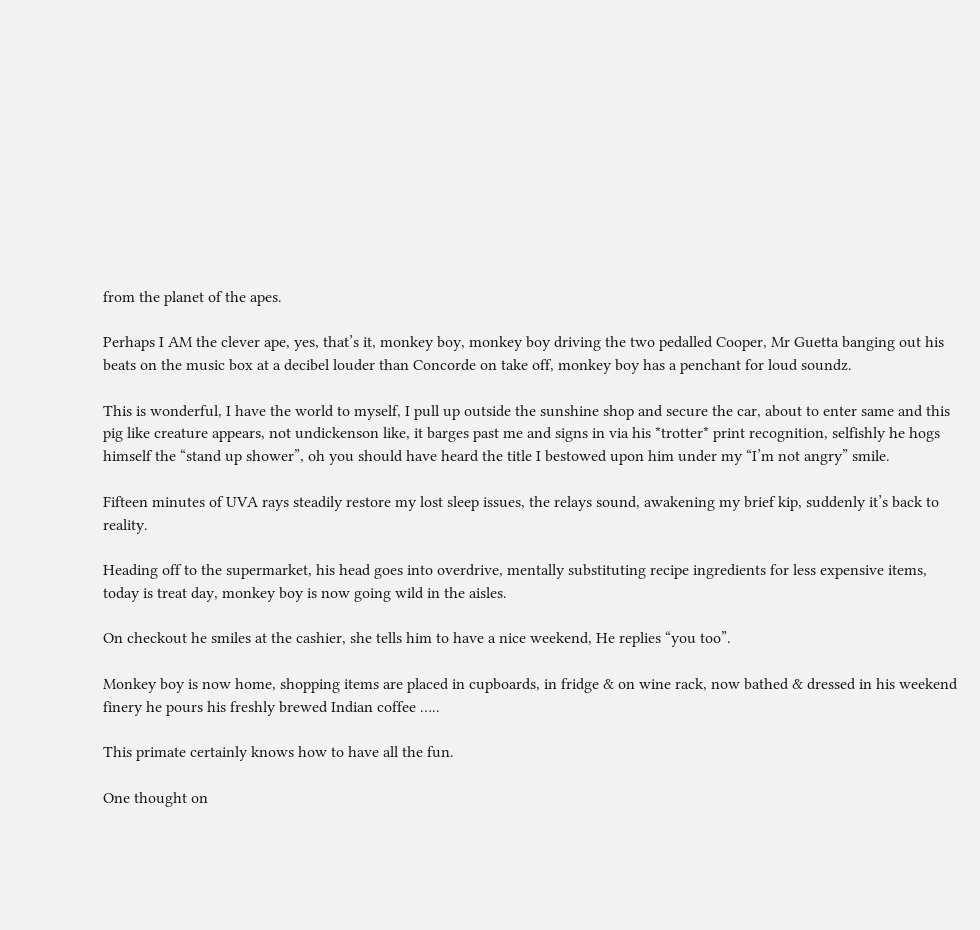from the planet of the apes.

Perhaps I AM the clever ape, yes, that’s it, monkey boy, monkey boy driving the two pedalled Cooper, Mr Guetta banging out his beats on the music box at a decibel louder than Concorde on take off, monkey boy has a penchant for loud soundz.

This is wonderful, I have the world to myself, I pull up outside the sunshine shop and secure the car, about to enter same and this pig like creature appears, not undickenson like, it barges past me and signs in via his *trotter* print recognition, selfishly he hogs himself the “stand up shower”, oh you should have heard the title I bestowed upon him under my “I’m not angry” smile.

Fifteen minutes of UVA rays steadily restore my lost sleep issues, the relays sound, awakening my brief kip, suddenly it’s back to reality.

Heading off to the supermarket, his head goes into overdrive, mentally substituting recipe ingredients for less expensive items, today is treat day, monkey boy is now going wild in the aisles.

On checkout he smiles at the cashier, she tells him to have a nice weekend, He replies “you too”.

Monkey boy is now home, shopping items are placed in cupboards, in fridge & on wine rack, now bathed & dressed in his weekend finery he pours his freshly brewed Indian coffee …..

This primate certainly knows how to have all the fun.

One thought on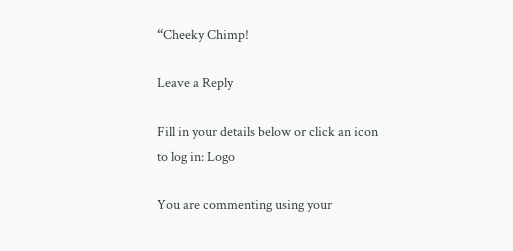“Cheeky Chimp!

Leave a Reply

Fill in your details below or click an icon to log in: Logo

You are commenting using your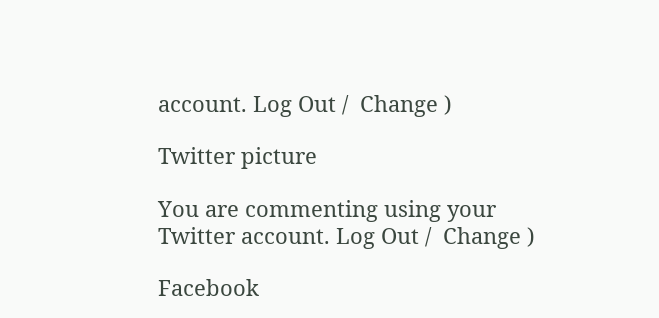account. Log Out /  Change )

Twitter picture

You are commenting using your Twitter account. Log Out /  Change )

Facebook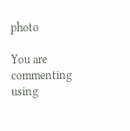photo

You are commenting using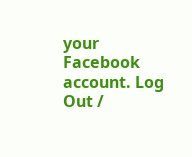your Facebook account. Log Out /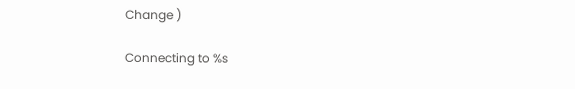Change )

Connecting to %s